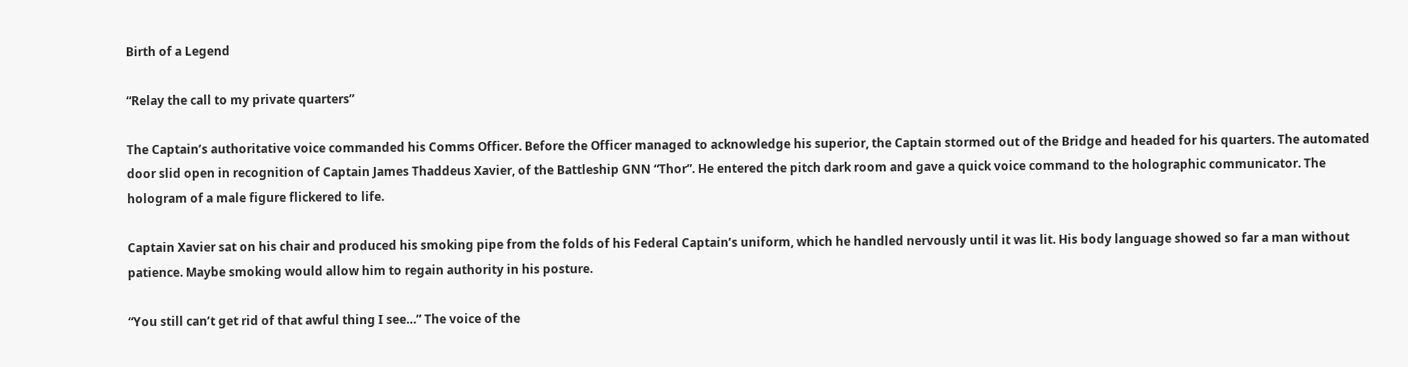Birth of a Legend

“Relay the call to my private quarters”

The Captain’s authoritative voice commanded his Comms Officer. Before the Officer managed to acknowledge his superior, the Captain stormed out of the Bridge and headed for his quarters. The automated door slid open in recognition of Captain James Thaddeus Xavier, of the Battleship GNN “Thor”. He entered the pitch dark room and gave a quick voice command to the holographic communicator. The hologram of a male figure flickered to life.

Captain Xavier sat on his chair and produced his smoking pipe from the folds of his Federal Captain’s uniform, which he handled nervously until it was lit. His body language showed so far a man without patience. Maybe smoking would allow him to regain authority in his posture.

“You still can’t get rid of that awful thing I see…” The voice of the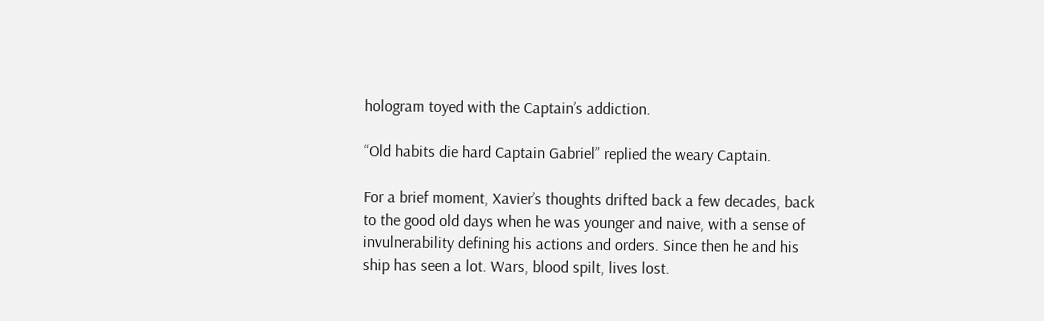hologram toyed with the Captain’s addiction.

“Old habits die hard Captain Gabriel” replied the weary Captain.

For a brief moment, Xavier’s thoughts drifted back a few decades, back to the good old days when he was younger and naive, with a sense of invulnerability defining his actions and orders. Since then he and his ship has seen a lot. Wars, blood spilt, lives lost.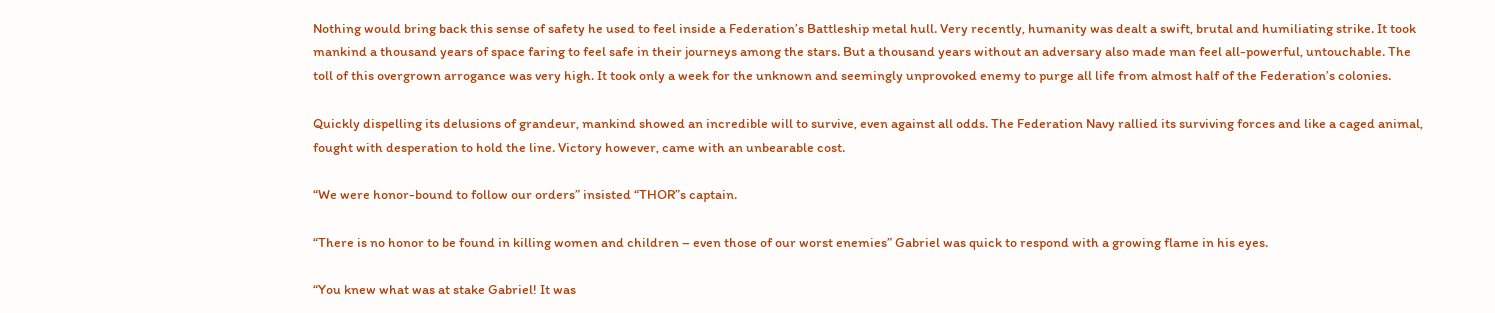Nothing would bring back this sense of safety he used to feel inside a Federation’s Battleship metal hull. Very recently, humanity was dealt a swift, brutal and humiliating strike. It took mankind a thousand years of space faring to feel safe in their journeys among the stars. But a thousand years without an adversary also made man feel all-powerful, untouchable. The toll of this overgrown arrogance was very high. It took only a week for the unknown and seemingly unprovoked enemy to purge all life from almost half of the Federation’s colonies.

Quickly dispelling its delusions of grandeur, mankind showed an incredible will to survive, even against all odds. The Federation Navy rallied its surviving forces and like a caged animal, fought with desperation to hold the line. Victory however, came with an unbearable cost.

“We were honor-bound to follow our orders” insisted “THOR”s captain.

“There is no honor to be found in killing women and children – even those of our worst enemies” Gabriel was quick to respond with a growing flame in his eyes.

“You knew what was at stake Gabriel! It was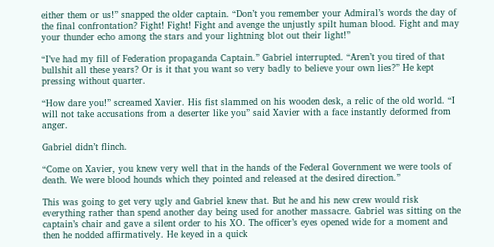either them or us!” snapped the older captain. “Don’t you remember your Admiral’s words the day of the final confrontation? Fight! Fight! Fight and avenge the unjustly spilt human blood. Fight and may your thunder echo among the stars and your lightning blot out their light!”

“I’ve had my fill of Federation propaganda Captain.” Gabriel interrupted. “Aren’t you tired of that bullshit all these years? Or is it that you want so very badly to believe your own lies?” He kept pressing without quarter.

“How dare you!” screamed Xavier. His fist slammed on his wooden desk, a relic of the old world. “I will not take accusations from a deserter like you” said Xavier with a face instantly deformed from anger.

Gabriel didn’t flinch.

“Come on Xavier, you knew very well that in the hands of the Federal Government we were tools of death. We were blood hounds which they pointed and released at the desired direction.”

This was going to get very ugly and Gabriel knew that. But he and his new crew would risk everything rather than spend another day being used for another massacre. Gabriel was sitting on the captain’s chair and gave a silent order to his XO. The officer’s eyes opened wide for a moment and then he nodded affirmatively. He keyed in a quick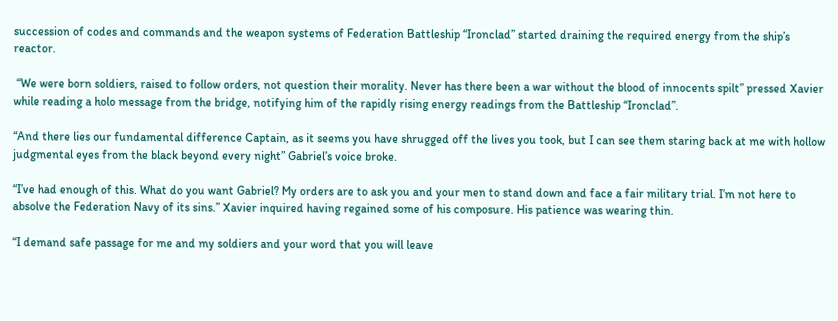succession of codes and commands and the weapon systems of Federation Battleship “Ironclad” started draining the required energy from the ship’s reactor.

 “We were born soldiers, raised to follow orders, not question their morality. Never has there been a war without the blood of innocents spilt” pressed Xavier while reading a holo message from the bridge, notifying him of the rapidly rising energy readings from the Battleship “Ironclad”.

“And there lies our fundamental difference Captain, as it seems you have shrugged off the lives you took, but I can see them staring back at me with hollow judgmental eyes from the black beyond every night” Gabriel’s voice broke.

“I’ve had enough of this. What do you want Gabriel? My orders are to ask you and your men to stand down and face a fair military trial. I’m not here to absolve the Federation Navy of its sins.” Xavier inquired having regained some of his composure. His patience was wearing thin.

“I demand safe passage for me and my soldiers and your word that you will leave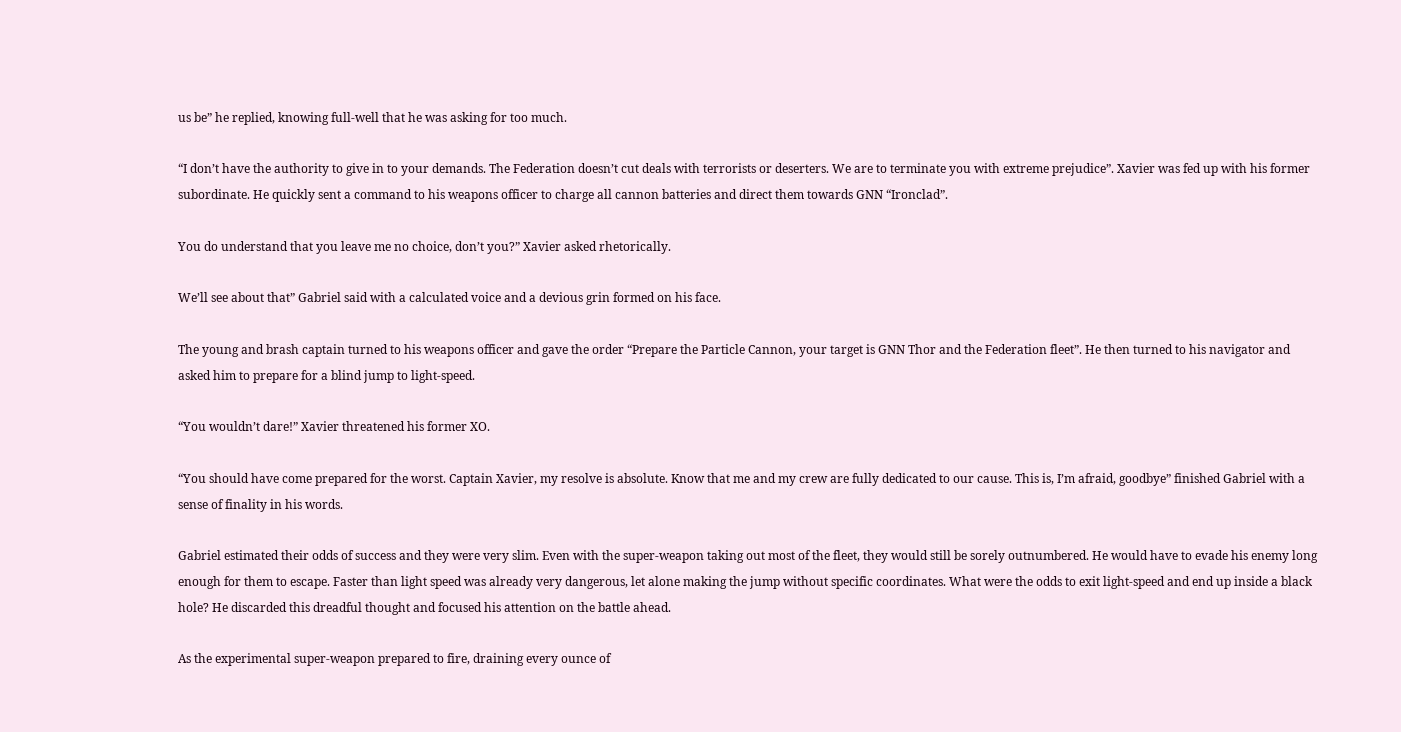us be” he replied, knowing full-well that he was asking for too much.

“I don’t have the authority to give in to your demands. The Federation doesn’t cut deals with terrorists or deserters. We are to terminate you with extreme prejudice”. Xavier was fed up with his former subordinate. He quickly sent a command to his weapons officer to charge all cannon batteries and direct them towards GNN “Ironclad”.

You do understand that you leave me no choice, don’t you?” Xavier asked rhetorically.

We’ll see about that” Gabriel said with a calculated voice and a devious grin formed on his face.

The young and brash captain turned to his weapons officer and gave the order “Prepare the Particle Cannon, your target is GNN Thor and the Federation fleet”. He then turned to his navigator and asked him to prepare for a blind jump to light-speed.

“You wouldn’t dare!” Xavier threatened his former XO.

“You should have come prepared for the worst. Captain Xavier, my resolve is absolute. Know that me and my crew are fully dedicated to our cause. This is, I’m afraid, goodbye” finished Gabriel with a sense of finality in his words.

Gabriel estimated their odds of success and they were very slim. Even with the super-weapon taking out most of the fleet, they would still be sorely outnumbered. He would have to evade his enemy long enough for them to escape. Faster than light speed was already very dangerous, let alone making the jump without specific coordinates. What were the odds to exit light-speed and end up inside a black hole? He discarded this dreadful thought and focused his attention on the battle ahead.

As the experimental super-weapon prepared to fire, draining every ounce of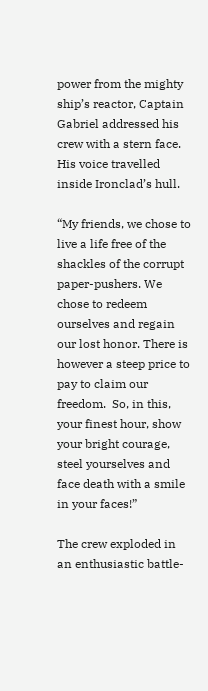power from the mighty ship’s reactor, Captain Gabriel addressed his crew with a stern face. His voice travelled inside Ironclad’s hull.

“My friends, we chose to live a life free of the shackles of the corrupt paper-pushers. We chose to redeem ourselves and regain our lost honor. There is however a steep price to pay to claim our freedom.  So, in this, your finest hour, show your bright courage, steel yourselves and face death with a smile in your faces!”

The crew exploded in an enthusiastic battle-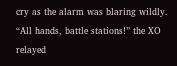cry as the alarm was blaring wildly. “All hands, battle stations!” the XO relayed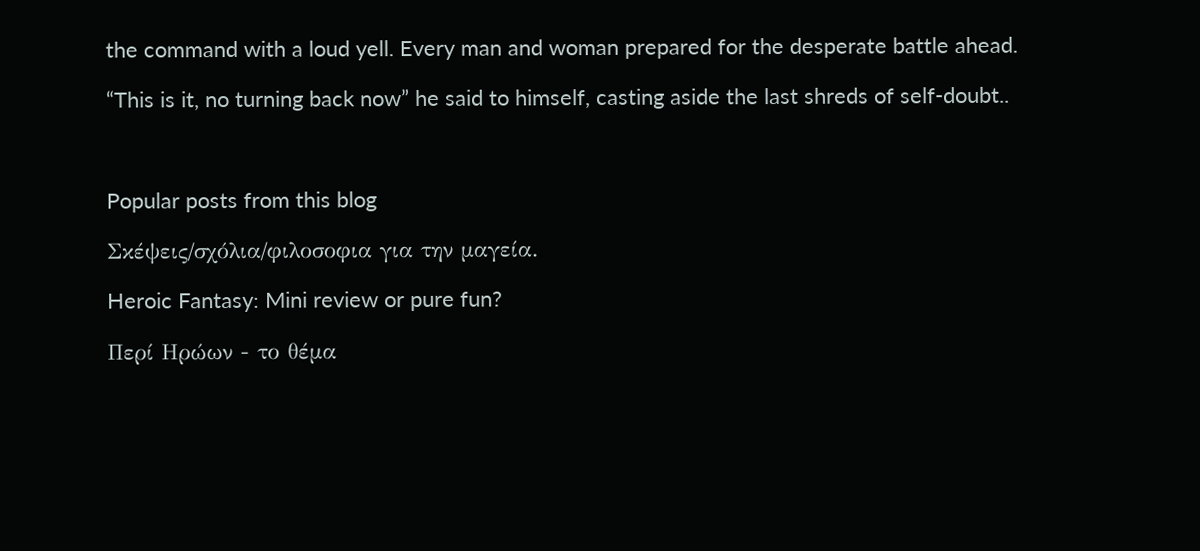the command with a loud yell. Every man and woman prepared for the desperate battle ahead.

“This is it, no turning back now” he said to himself, casting aside the last shreds of self-doubt..



Popular posts from this blog

Σκέψεις/σχόλια/φιλοσοφια για την μαγεία.

Heroic Fantasy: Mini review or pure fun?

Περί Ηρώων - το θέμα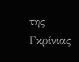της Γκρίνιας